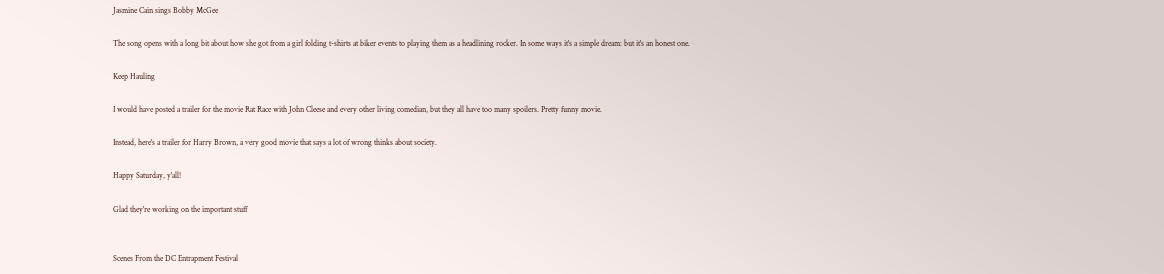Jasmine Cain sings Bobby McGee

The song opens with a long bit about how she got from a girl folding t-shirts at biker events to playing them as a headlining rocker. In some ways it's a simple dream: but it's an honest one.

Keep Hauling

I would have posted a trailer for the movie Rat Race with John Cleese and every other living comedian, but they all have too many spoilers. Pretty funny movie.

Instead, here's a trailer for Harry Brown, a very good movie that says a lot of wrong thinks about society.

Happy Saturday, y'all!

Glad they're working on the important stuff


Scenes From the DC Entrapment Festival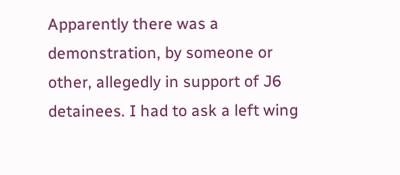Apparently there was a demonstration, by someone or other, allegedly in support of J6 detainees. I had to ask a left wing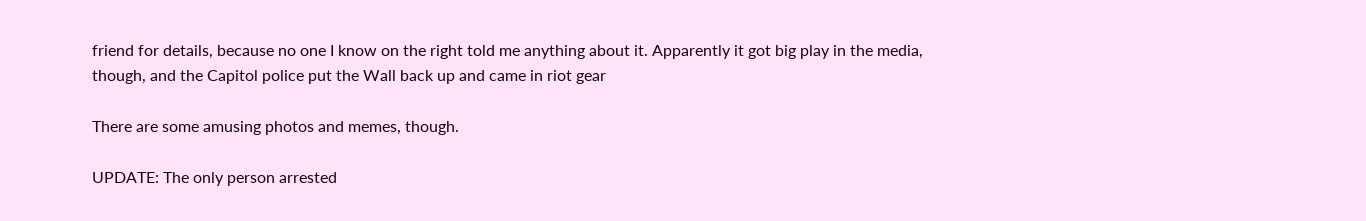friend for details, because no one I know on the right told me anything about it. Apparently it got big play in the media, though, and the Capitol police put the Wall back up and came in riot gear

There are some amusing photos and memes, though.

UPDATE: The only person arrested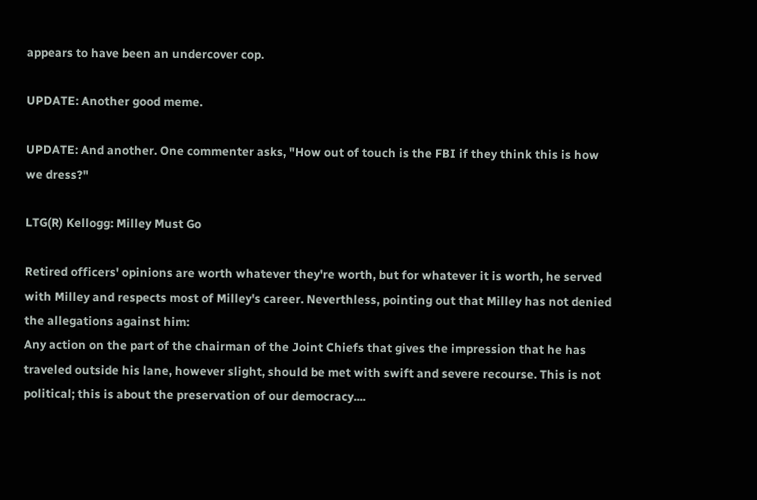appears to have been an undercover cop.

UPDATE: Another good meme.

UPDATE: And another. One commenter asks, "How out of touch is the FBI if they think this is how we dress?"

LTG(R) Kellogg: Milley Must Go

Retired officers' opinions are worth whatever they're worth, but for whatever it is worth, he served with Milley and respects most of Milley's career. Neverthless, pointing out that Milley has not denied the allegations against him:
Any action on the part of the chairman of the Joint Chiefs that gives the impression that he has traveled outside his lane, however slight, should be met with swift and severe recourse. This is not political; this is about the preservation of our democracy....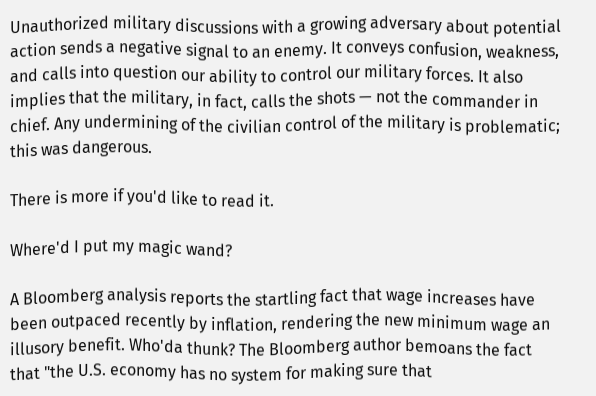Unauthorized military discussions with a growing adversary about potential action sends a negative signal to an enemy. It conveys confusion, weakness, and calls into question our ability to control our military forces. It also implies that the military, in fact, calls the shots — not the commander in chief. Any undermining of the civilian control of the military is problematic; this was dangerous.

There is more if you'd like to read it.

Where'd I put my magic wand?

A Bloomberg analysis reports the startling fact that wage increases have been outpaced recently by inflation, rendering the new minimum wage an illusory benefit. Who'da thunk? The Bloomberg author bemoans the fact that "the U.S. economy has no system for making sure that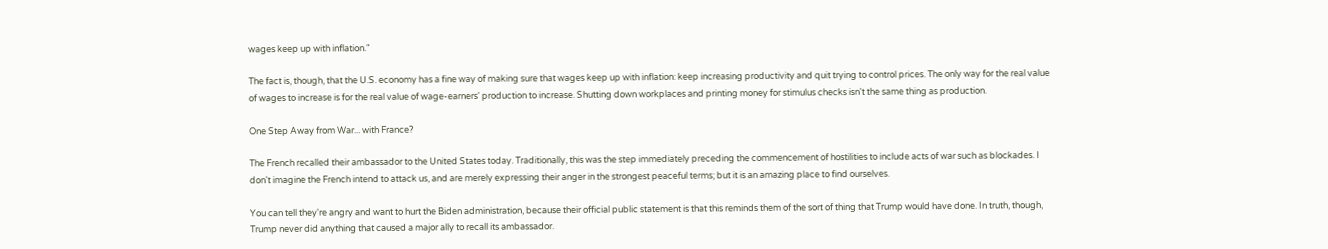wages keep up with inflation."

The fact is, though, that the U.S. economy has a fine way of making sure that wages keep up with inflation: keep increasing productivity and quit trying to control prices. The only way for the real value of wages to increase is for the real value of wage-earners' production to increase. Shutting down workplaces and printing money for stimulus checks isn't the same thing as production.

One Step Away from War... with France?

The French recalled their ambassador to the United States today. Traditionally, this was the step immediately preceding the commencement of hostilities to include acts of war such as blockades. I don't imagine the French intend to attack us, and are merely expressing their anger in the strongest peaceful terms; but it is an amazing place to find ourselves.

You can tell they're angry and want to hurt the Biden administration, because their official public statement is that this reminds them of the sort of thing that Trump would have done. In truth, though, Trump never did anything that caused a major ally to recall its ambassador.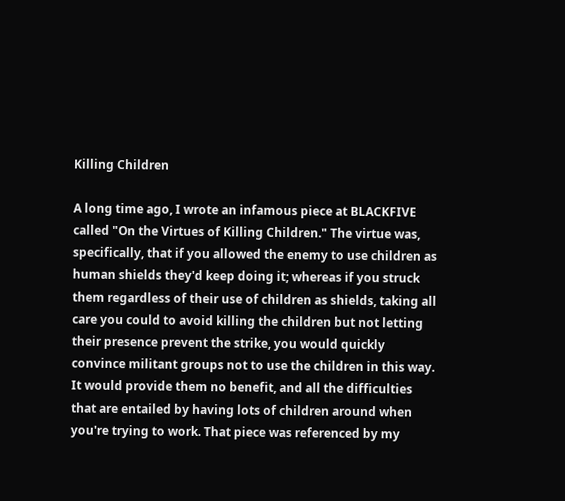Killing Children

A long time ago, I wrote an infamous piece at BLACKFIVE called "On the Virtues of Killing Children." The virtue was, specifically, that if you allowed the enemy to use children as human shields they'd keep doing it; whereas if you struck them regardless of their use of children as shields, taking all care you could to avoid killing the children but not letting their presence prevent the strike, you would quickly convince militant groups not to use the children in this way. It would provide them no benefit, and all the difficulties that are entailed by having lots of children around when you're trying to work. That piece was referenced by my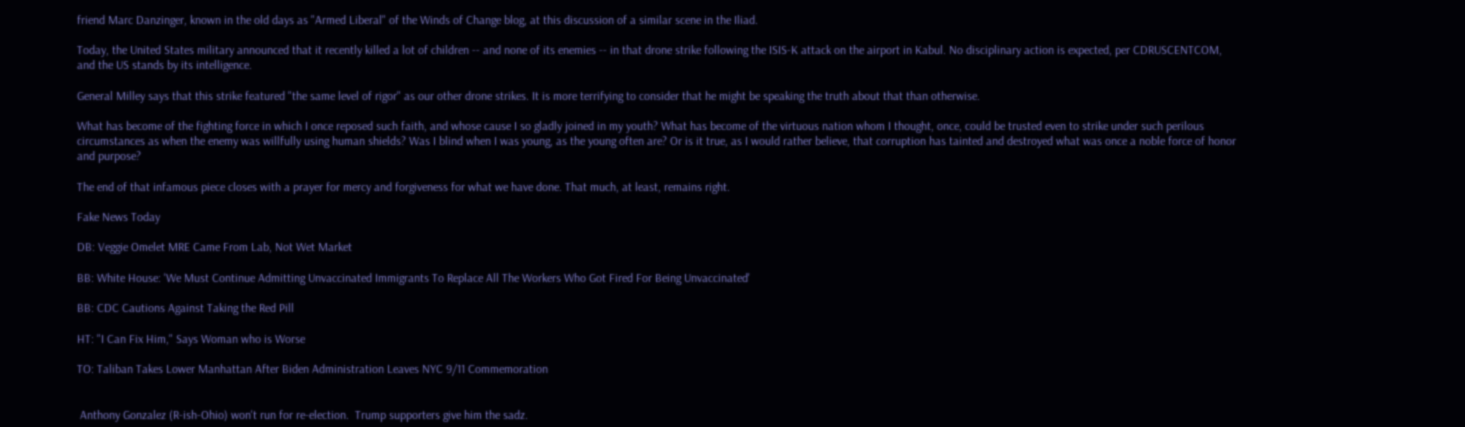friend Marc Danzinger, known in the old days as "Armed Liberal" of the Winds of Change blog, at this discussion of a similar scene in the Iliad.

Today, the United States military announced that it recently killed a lot of children -- and none of its enemies -- in that drone strike following the ISIS-K attack on the airport in Kabul. No disciplinary action is expected, per CDRUSCENTCOM, and the US stands by its intelligence.

General Milley says that this strike featured "the same level of rigor" as our other drone strikes. It is more terrifying to consider that he might be speaking the truth about that than otherwise.

What has become of the fighting force in which I once reposed such faith, and whose cause I so gladly joined in my youth? What has become of the virtuous nation whom I thought, once, could be trusted even to strike under such perilous circumstances as when the enemy was willfully using human shields? Was I blind when I was young, as the young often are? Or is it true, as I would rather believe, that corruption has tainted and destroyed what was once a noble force of honor and purpose?

The end of that infamous piece closes with a prayer for mercy and forgiveness for what we have done. That much, at least, remains right.

Fake News Today

DB: Veggie Omelet MRE Came From Lab, Not Wet Market

BB: White House: 'We Must Continue Admitting Unvaccinated Immigrants To Replace All The Workers Who Got Fired For Being Unvaccinated'

BB: CDC Cautions Against Taking the Red Pill

HT: "I Can Fix Him," Says Woman who is Worse

TO: Taliban Takes Lower Manhattan After Biden Administration Leaves NYC 9/11 Commemoration


 Anthony Gonzalez (R-ish-Ohio) won't run for re-election.  Trump supporters give him the sadz.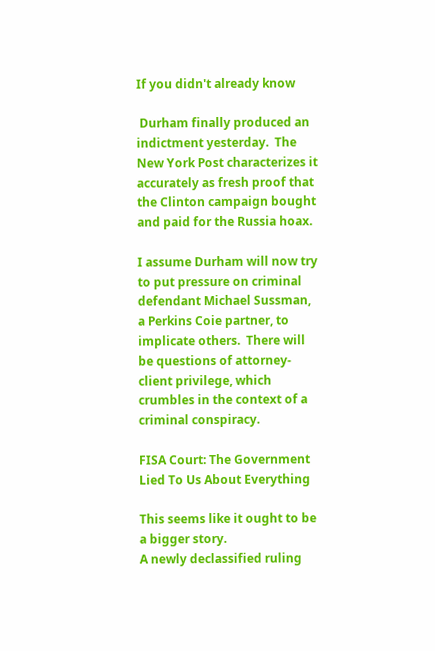If you didn't already know

 Durham finally produced an indictment yesterday.  The New York Post characterizes it accurately as fresh proof that the Clinton campaign bought and paid for the Russia hoax.

I assume Durham will now try to put pressure on criminal defendant Michael Sussman, a Perkins Coie partner, to implicate others.  There will be questions of attorney-client privilege, which crumbles in the context of a criminal conspiracy.

FISA Court: The Government Lied To Us About Everything

This seems like it ought to be a bigger story.
A newly declassified ruling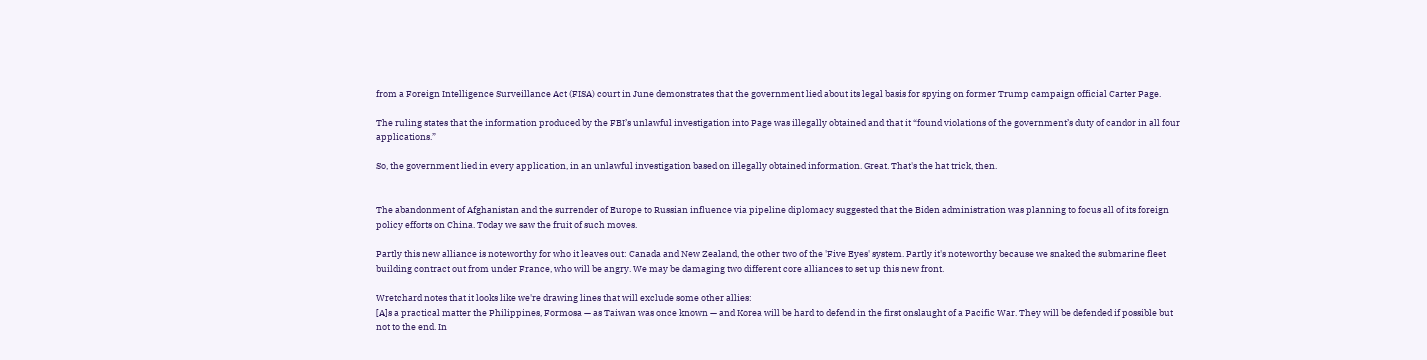from a Foreign Intelligence Surveillance Act (FISA) court in June demonstrates that the government lied about its legal basis for spying on former Trump campaign official Carter Page.

The ruling states that the information produced by the FBI’s unlawful investigation into Page was illegally obtained and that it “found violations of the government’s duty of candor in all four applications.”

So, the government lied in every application, in an unlawful investigation based on illegally obtained information. Great. That's the hat trick, then.


The abandonment of Afghanistan and the surrender of Europe to Russian influence via pipeline diplomacy suggested that the Biden administration was planning to focus all of its foreign policy efforts on China. Today we saw the fruit of such moves.

Partly this new alliance is noteworthy for who it leaves out: Canada and New Zealand, the other two of the 'Five Eyes' system. Partly it's noteworthy because we snaked the submarine fleet building contract out from under France, who will be angry. We may be damaging two different core alliances to set up this new front.

Wretchard notes that it looks like we're drawing lines that will exclude some other allies:
[A]s a practical matter the Philippines, Formosa — as Taiwan was once known — and Korea will be hard to defend in the first onslaught of a Pacific War. They will be defended if possible but not to the end. In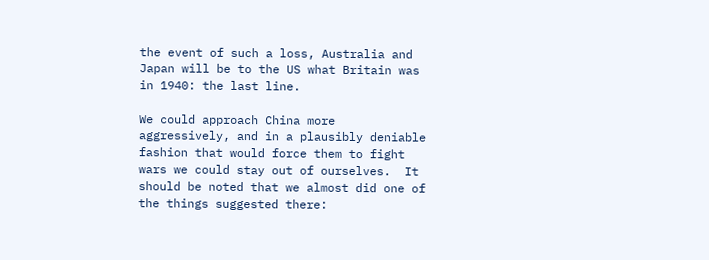the event of such a loss, Australia and Japan will be to the US what Britain was in 1940: the last line.

We could approach China more aggressively, and in a plausibly deniable fashion that would force them to fight wars we could stay out of ourselves.  It should be noted that we almost did one of the things suggested there: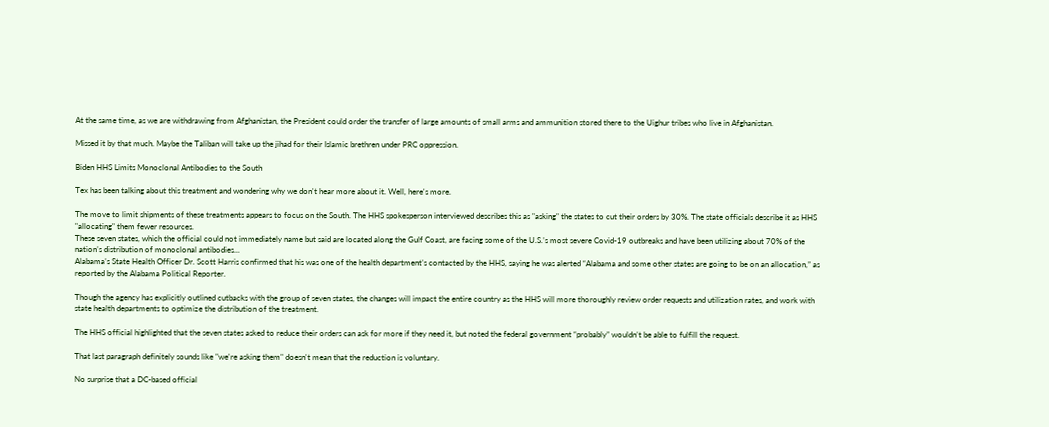At the same time, as we are withdrawing from Afghanistan, the President could order the transfer of large amounts of small arms and ammunition stored there to the Uighur tribes who live in Afghanistan.

Missed it by that much. Maybe the Taliban will take up the jihad for their Islamic brethren under PRC oppression.

Biden HHS Limits Monoclonal Antibodies to the South

Tex has been talking about this treatment and wondering why we don't hear more about it. Well, here's more.

The move to limit shipments of these treatments appears to focus on the South. The HHS spokesperson interviewed describes this as "asking" the states to cut their orders by 30%. The state officials describe it as HHS "allocating" them fewer resources.
These seven states, which the official could not immediately name but said are located along the Gulf Coast, are facing some of the U.S.’s most severe Covid-19 outbreaks and have been utilizing about 70% of the nation’s distribution of monoclonal antibodies...
Alabama’s State Health Officer Dr. Scott Harris confirmed that his was one of the health department’s contacted by the HHS, saying he was alerted “Alabama and some other states are going to be on an allocation,” as reported by the Alabama Political Reporter.

Though the agency has explicitly outlined cutbacks with the group of seven states, the changes will impact the entire country as the HHS will more thoroughly review order requests and utilization rates, and work with state health departments to optimize the distribution of the treatment.

The HHS official highlighted that the seven states asked to reduce their orders can ask for more if they need it, but noted the federal government “probably” wouldn’t be able to fulfill the request.

That last paragraph definitely sounds like "we're asking them" doesn't mean that the reduction is voluntary.

No surprise that a DC-based official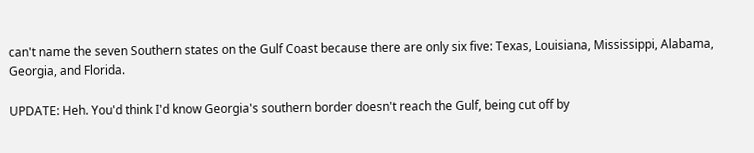can't name the seven Southern states on the Gulf Coast because there are only six five: Texas, Louisiana, Mississippi, Alabama, Georgia, and Florida.

UPDATE: Heh. You'd think I'd know Georgia's southern border doesn't reach the Gulf, being cut off by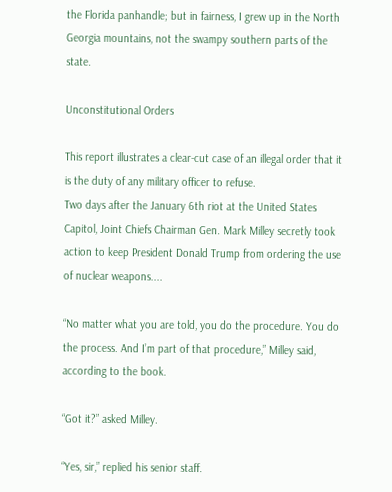the Florida panhandle; but in fairness, I grew up in the North Georgia mountains, not the swampy southern parts of the state.

Unconstitutional Orders

This report illustrates a clear-cut case of an illegal order that it is the duty of any military officer to refuse.
Two days after the January 6th riot at the United States Capitol, Joint Chiefs Chairman Gen. Mark Milley secretly took action to keep President Donald Trump from ordering the use of nuclear weapons....

“No matter what you are told, you do the procedure. You do the process. And I’m part of that procedure,” Milley said, according to the book.

“Got it?” asked Milley.

“Yes, sir,” replied his senior staff.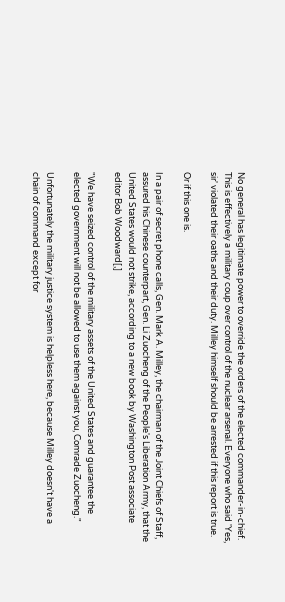No general has legitimate power to override the orders of the elected commander-in-chief. This is effectively a military coup over control of the nuclear arsenal. Everyone who said 'Yes, sir' violated their oaths and their duty. Milley himself should be arrested if this report is true.

Or if this one is.

In a pair of secret phone calls, Gen. Mark A. Milley, the chairman of the Joint Chiefs of Staff, assured his Chinese counterpart, Gen. Li Zuocheng of the People's Liberation Army, that the United States would not strike, according to a new book by Washington Post associate editor Bob Woodward[,]

"We have seized control of the military assets of the United States and guarantee the elected government will not be allowed to use them against you, Comrade Zuocheng."

Unfortunately the military justice system is helpless here, because Milley doesn't have a chain of command except for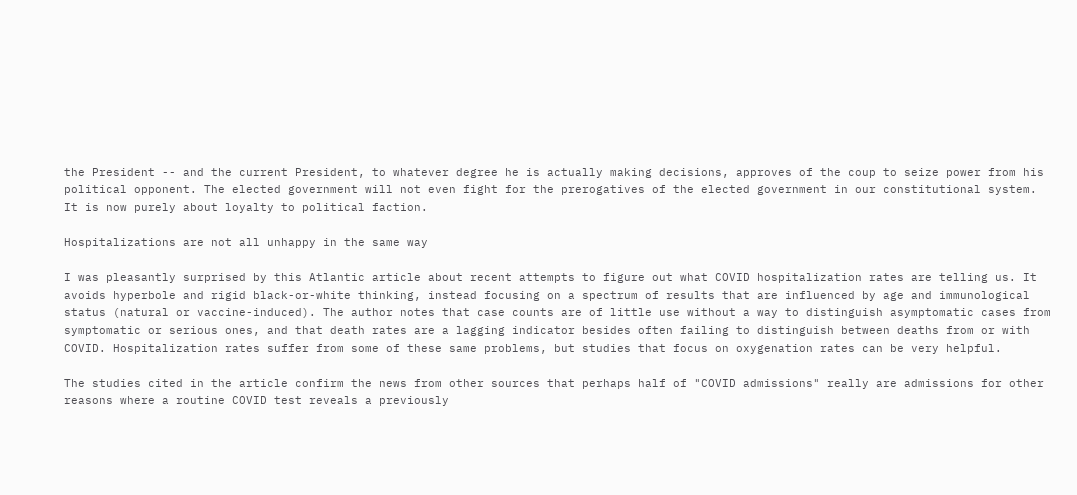the President -- and the current President, to whatever degree he is actually making decisions, approves of the coup to seize power from his political opponent. The elected government will not even fight for the prerogatives of the elected government in our constitutional system. It is now purely about loyalty to political faction.

Hospitalizations are not all unhappy in the same way

I was pleasantly surprised by this Atlantic article about recent attempts to figure out what COVID hospitalization rates are telling us. It avoids hyperbole and rigid black-or-white thinking, instead focusing on a spectrum of results that are influenced by age and immunological status (natural or vaccine-induced). The author notes that case counts are of little use without a way to distinguish asymptomatic cases from symptomatic or serious ones, and that death rates are a lagging indicator besides often failing to distinguish between deaths from or with COVID. Hospitalization rates suffer from some of these same problems, but studies that focus on oxygenation rates can be very helpful.

The studies cited in the article confirm the news from other sources that perhaps half of "COVID admissions" really are admissions for other reasons where a routine COVID test reveals a previously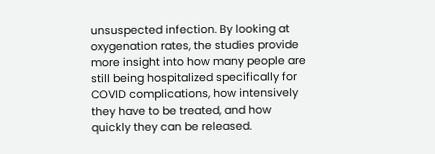unsuspected infection. By looking at oxygenation rates, the studies provide more insight into how many people are still being hospitalized specifically for COVID complications, how intensively they have to be treated, and how quickly they can be released.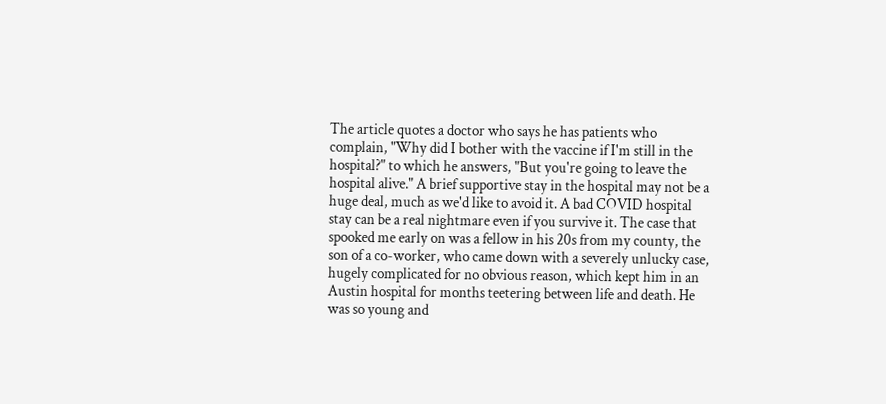The article quotes a doctor who says he has patients who complain, "Why did I bother with the vaccine if I'm still in the hospital?" to which he answers, "But you're going to leave the hospital alive." A brief supportive stay in the hospital may not be a huge deal, much as we'd like to avoid it. A bad COVID hospital stay can be a real nightmare even if you survive it. The case that spooked me early on was a fellow in his 20s from my county, the son of a co-worker, who came down with a severely unlucky case, hugely complicated for no obvious reason, which kept him in an Austin hospital for months teetering between life and death. He was so young and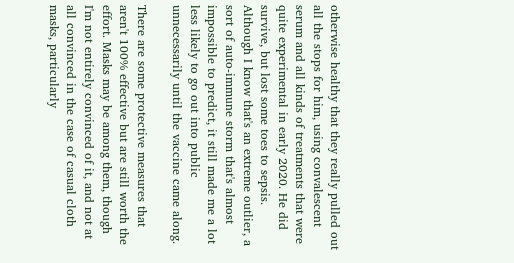otherwise healthy that they really pulled out all the stops for him, using convalescent serum and all kinds of treatments that were quite experimental in early 2020. He did survive, but lost some toes to sepsis. Although I know that's an extreme outlier, a sort of auto-immune storm that's almost impossible to predict, it still made me a lot less likely to go out into public unnecessarily until the vaccine came along.

There are some protective measures that aren't 100% effective but are still worth the effort. Masks may be among them, though I'm not entirely convinced of it, and not at all convinced in the case of casual cloth masks, particularly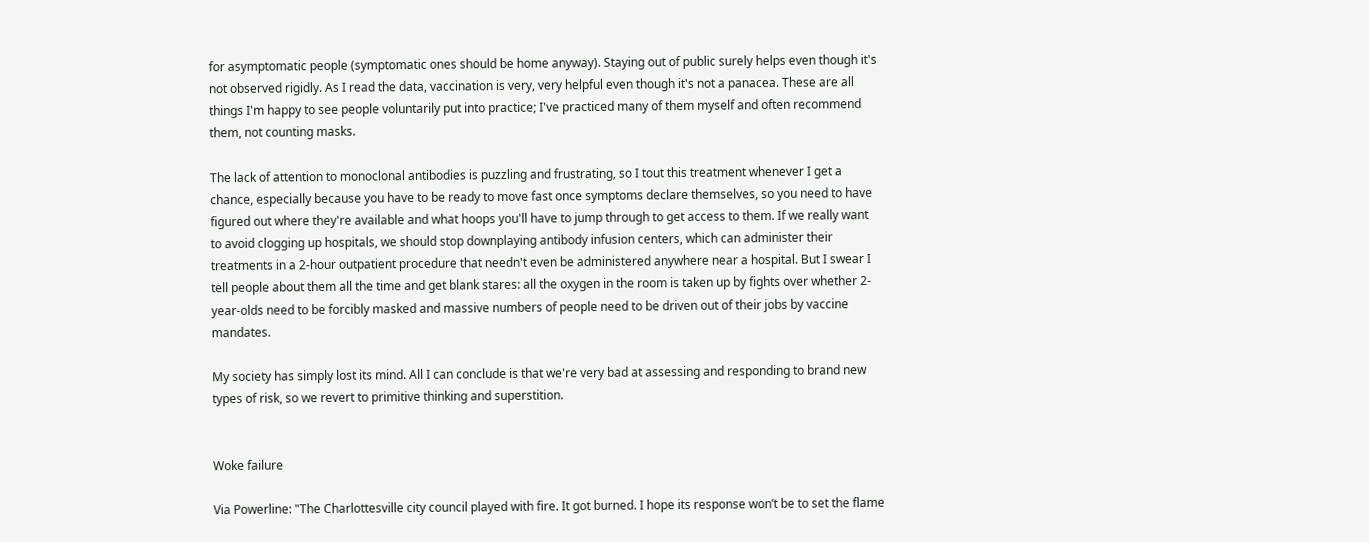for asymptomatic people (symptomatic ones should be home anyway). Staying out of public surely helps even though it's not observed rigidly. As I read the data, vaccination is very, very helpful even though it's not a panacea. These are all things I'm happy to see people voluntarily put into practice; I've practiced many of them myself and often recommend them, not counting masks.

The lack of attention to monoclonal antibodies is puzzling and frustrating, so I tout this treatment whenever I get a chance, especially because you have to be ready to move fast once symptoms declare themselves, so you need to have figured out where they're available and what hoops you'll have to jump through to get access to them. If we really want to avoid clogging up hospitals, we should stop downplaying antibody infusion centers, which can administer their treatments in a 2-hour outpatient procedure that needn't even be administered anywhere near a hospital. But I swear I tell people about them all the time and get blank stares: all the oxygen in the room is taken up by fights over whether 2-year-olds need to be forcibly masked and massive numbers of people need to be driven out of their jobs by vaccine mandates.

My society has simply lost its mind. All I can conclude is that we're very bad at assessing and responding to brand new types of risk, so we revert to primitive thinking and superstition.


Woke failure

Via Powerline: "The Charlottesville city council played with fire. It got burned. I hope its response won’t be to set the flame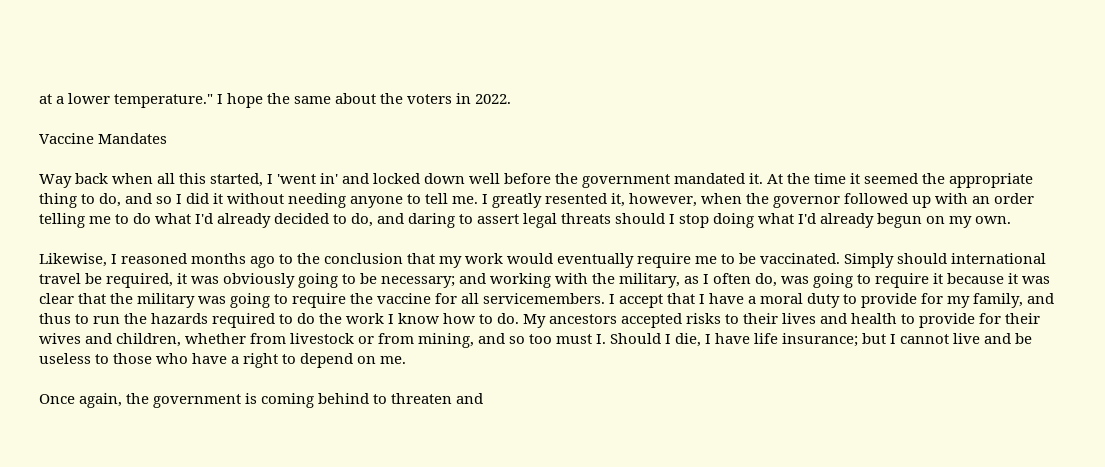at a lower temperature." I hope the same about the voters in 2022.

Vaccine Mandates

Way back when all this started, I 'went in' and locked down well before the government mandated it. At the time it seemed the appropriate thing to do, and so I did it without needing anyone to tell me. I greatly resented it, however, when the governor followed up with an order telling me to do what I'd already decided to do, and daring to assert legal threats should I stop doing what I'd already begun on my own.

Likewise, I reasoned months ago to the conclusion that my work would eventually require me to be vaccinated. Simply should international travel be required, it was obviously going to be necessary; and working with the military, as I often do, was going to require it because it was clear that the military was going to require the vaccine for all servicemembers. I accept that I have a moral duty to provide for my family, and thus to run the hazards required to do the work I know how to do. My ancestors accepted risks to their lives and health to provide for their wives and children, whether from livestock or from mining, and so too must I. Should I die, I have life insurance; but I cannot live and be useless to those who have a right to depend on me.

Once again, the government is coming behind to threaten and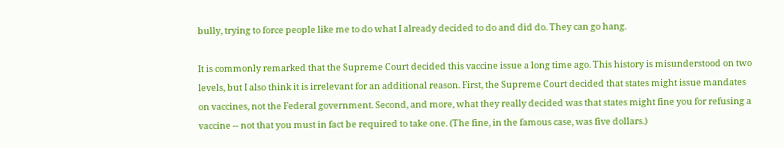bully, trying to force people like me to do what I already decided to do and did do. They can go hang.

It is commonly remarked that the Supreme Court decided this vaccine issue a long time ago. This history is misunderstood on two levels, but I also think it is irrelevant for an additional reason. First, the Supreme Court decided that states might issue mandates on vaccines, not the Federal government. Second, and more, what they really decided was that states might fine you for refusing a vaccine -- not that you must in fact be required to take one. (The fine, in the famous case, was five dollars.)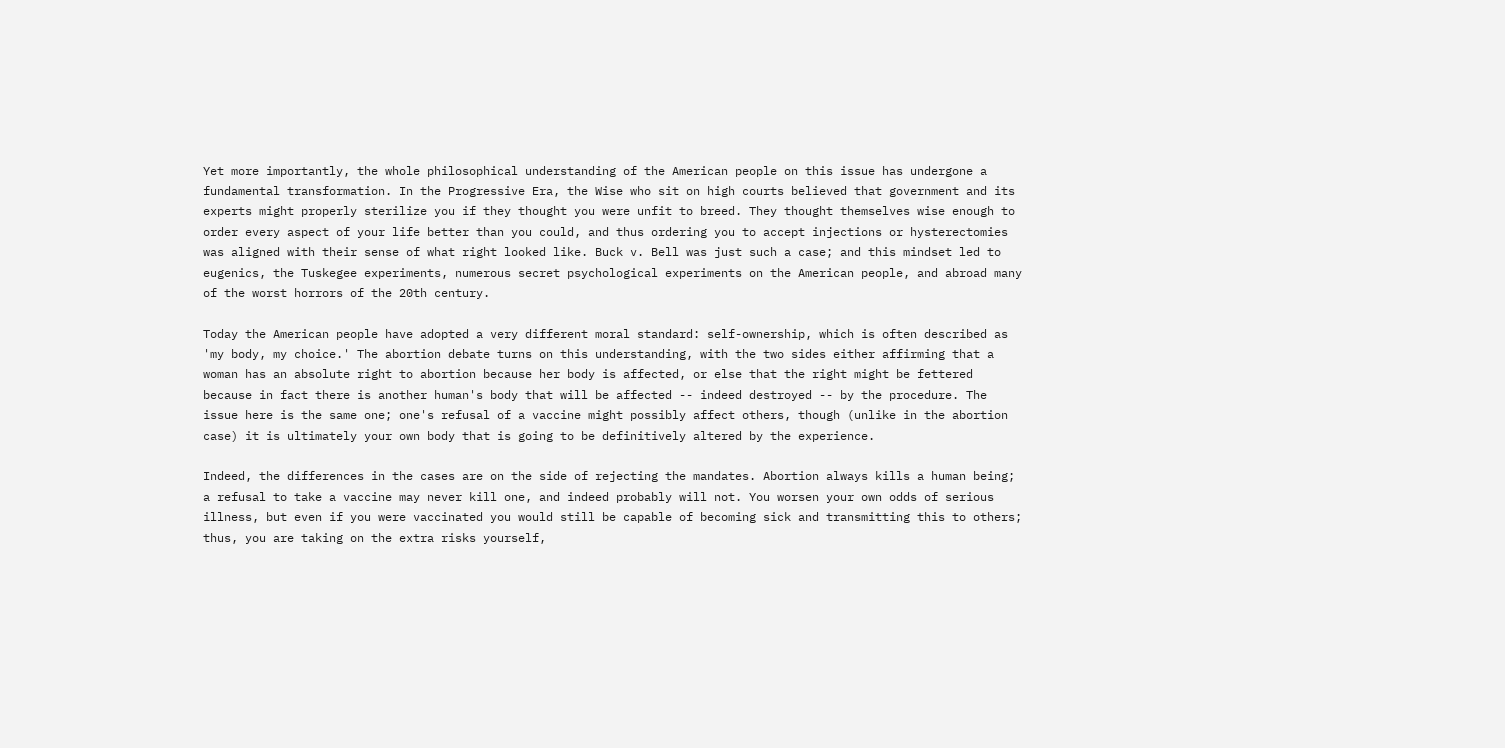Yet more importantly, the whole philosophical understanding of the American people on this issue has undergone a fundamental transformation. In the Progressive Era, the Wise who sit on high courts believed that government and its experts might properly sterilize you if they thought you were unfit to breed. They thought themselves wise enough to order every aspect of your life better than you could, and thus ordering you to accept injections or hysterectomies was aligned with their sense of what right looked like. Buck v. Bell was just such a case; and this mindset led to eugenics, the Tuskegee experiments, numerous secret psychological experiments on the American people, and abroad many of the worst horrors of the 20th century.

Today the American people have adopted a very different moral standard: self-ownership, which is often described as 'my body, my choice.' The abortion debate turns on this understanding, with the two sides either affirming that a woman has an absolute right to abortion because her body is affected, or else that the right might be fettered because in fact there is another human's body that will be affected -- indeed destroyed -- by the procedure. The issue here is the same one; one's refusal of a vaccine might possibly affect others, though (unlike in the abortion case) it is ultimately your own body that is going to be definitively altered by the experience.

Indeed, the differences in the cases are on the side of rejecting the mandates. Abortion always kills a human being; a refusal to take a vaccine may never kill one, and indeed probably will not. You worsen your own odds of serious illness, but even if you were vaccinated you would still be capable of becoming sick and transmitting this to others; thus, you are taking on the extra risks yourself,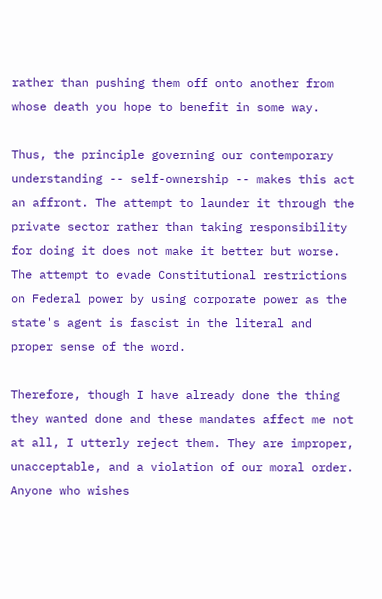rather than pushing them off onto another from whose death you hope to benefit in some way.

Thus, the principle governing our contemporary understanding -- self-ownership -- makes this act an affront. The attempt to launder it through the private sector rather than taking responsibility for doing it does not make it better but worse. The attempt to evade Constitutional restrictions on Federal power by using corporate power as the state's agent is fascist in the literal and proper sense of the word.

Therefore, though I have already done the thing they wanted done and these mandates affect me not at all, I utterly reject them. They are improper, unacceptable, and a violation of our moral order. Anyone who wishes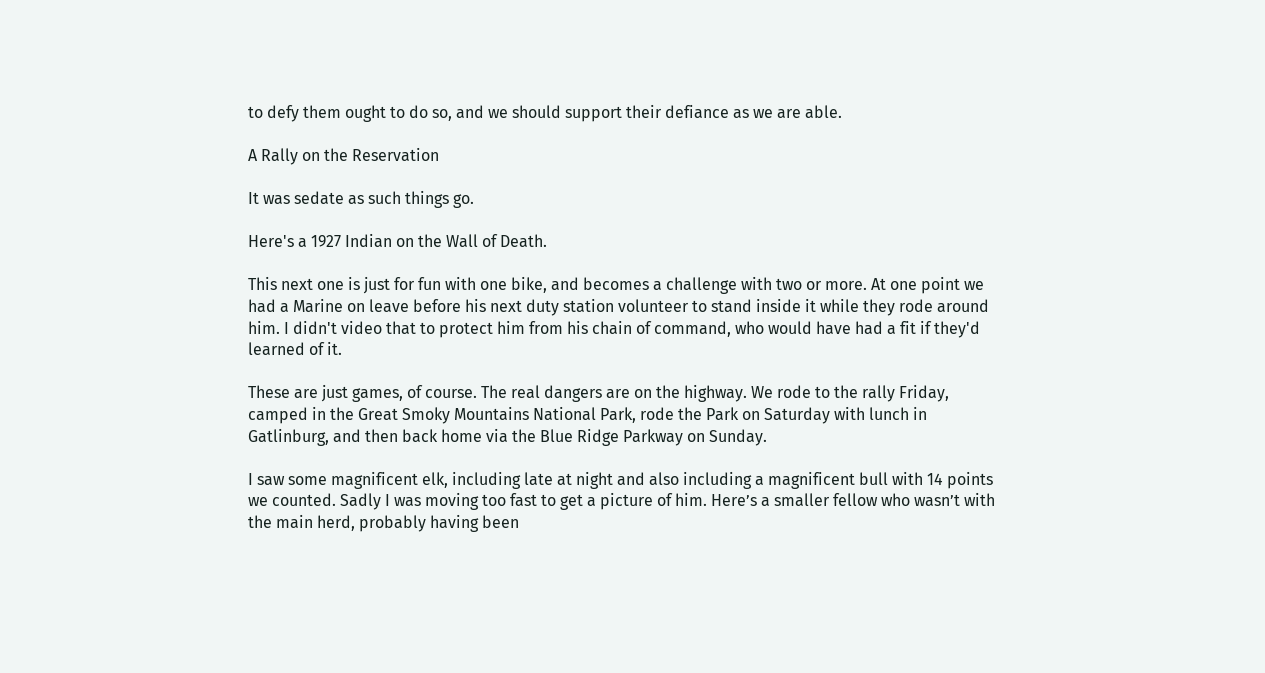to defy them ought to do so, and we should support their defiance as we are able.

A Rally on the Reservation

It was sedate as such things go.

Here's a 1927 Indian on the Wall of Death.

This next one is just for fun with one bike, and becomes a challenge with two or more. At one point we had a Marine on leave before his next duty station volunteer to stand inside it while they rode around him. I didn't video that to protect him from his chain of command, who would have had a fit if they'd learned of it.

These are just games, of course. The real dangers are on the highway. We rode to the rally Friday, camped in the Great Smoky Mountains National Park, rode the Park on Saturday with lunch in Gatlinburg, and then back home via the Blue Ridge Parkway on Sunday.

I saw some magnificent elk, including late at night and also including a magnificent bull with 14 points we counted. Sadly I was moving too fast to get a picture of him. Here’s a smaller fellow who wasn’t with the main herd, probably having been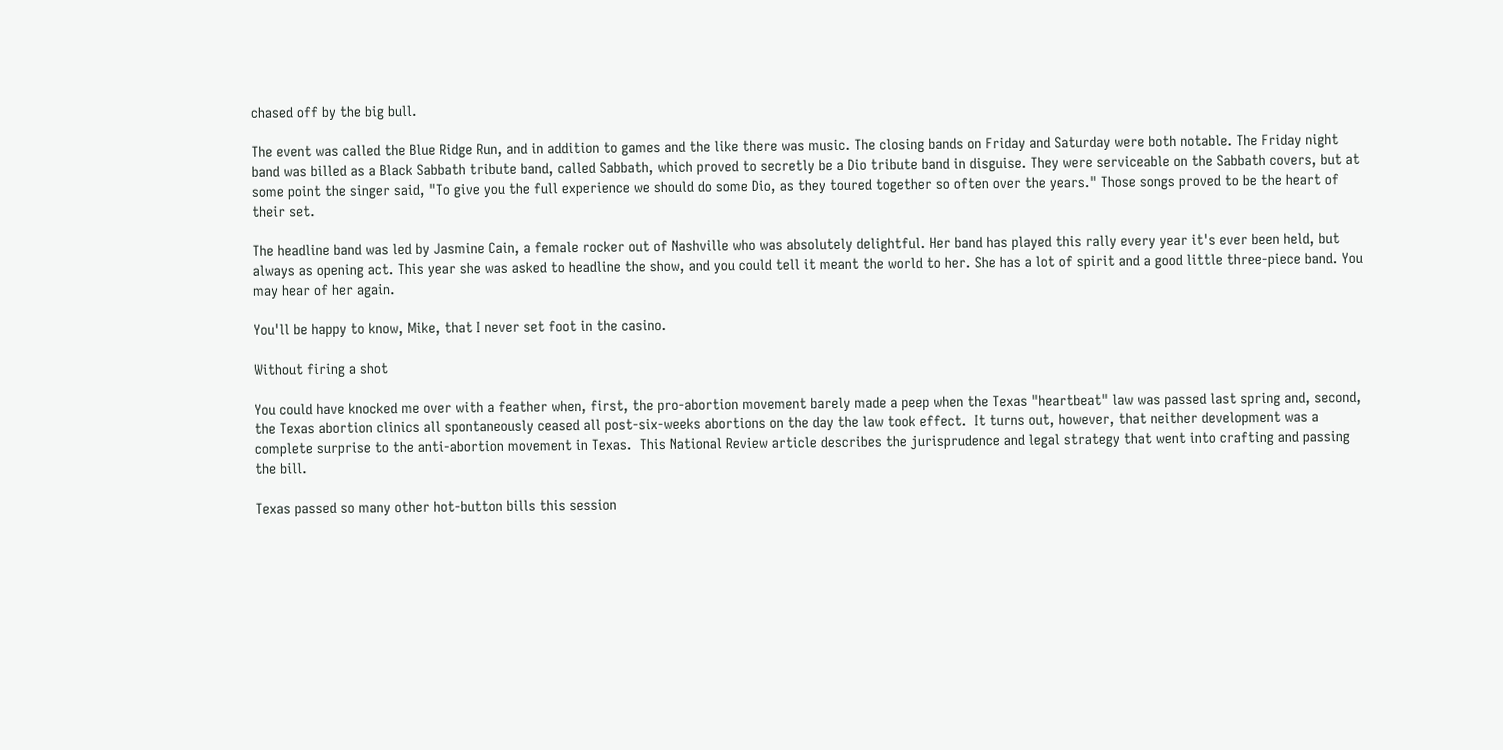chased off by the big bull.

The event was called the Blue Ridge Run, and in addition to games and the like there was music. The closing bands on Friday and Saturday were both notable. The Friday night band was billed as a Black Sabbath tribute band, called Sabbath, which proved to secretly be a Dio tribute band in disguise. They were serviceable on the Sabbath covers, but at some point the singer said, "To give you the full experience we should do some Dio, as they toured together so often over the years." Those songs proved to be the heart of their set.

The headline band was led by Jasmine Cain, a female rocker out of Nashville who was absolutely delightful. Her band has played this rally every year it's ever been held, but always as opening act. This year she was asked to headline the show, and you could tell it meant the world to her. She has a lot of spirit and a good little three-piece band. You may hear of her again.

You'll be happy to know, Mike, that I never set foot in the casino.

Without firing a shot

You could have knocked me over with a feather when, first, the pro-abortion movement barely made a peep when the Texas "heartbeat" law was passed last spring and, second, the Texas abortion clinics all spontaneously ceased all post-six-weeks abortions on the day the law took effect.  It turns out, however, that neither development was a complete surprise to the anti-abortion movement in Texas.  This National Review article describes the jurisprudence and legal strategy that went into crafting and passing the bill.

Texas passed so many other hot-button bills this session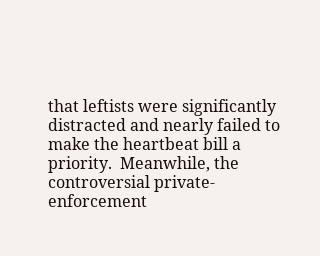that leftists were significantly distracted and nearly failed to make the heartbeat bill a priority.  Meanwhile, the controversial private-enforcement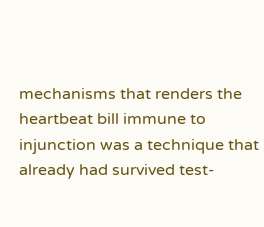mechanisms that renders the heartbeat bill immune to injunction was a technique that already had survived test-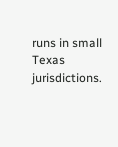runs in small Texas jurisdictions.